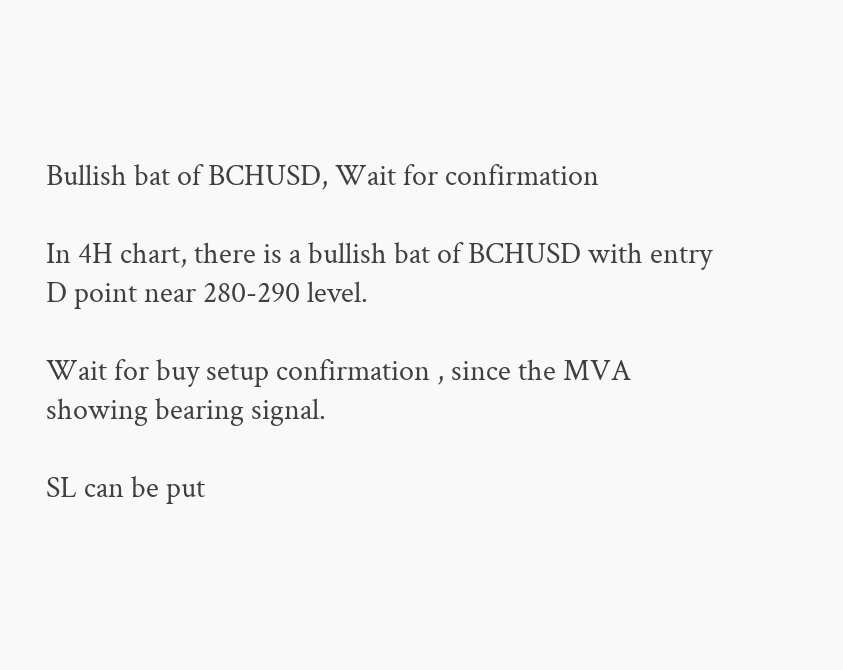Bullish bat of BCHUSD, Wait for confirmation

In 4H chart, there is a bullish bat of BCHUSD with entry D point near 280-290 level.

Wait for buy setup confirmation , since the MVA showing bearing signal.

SL can be put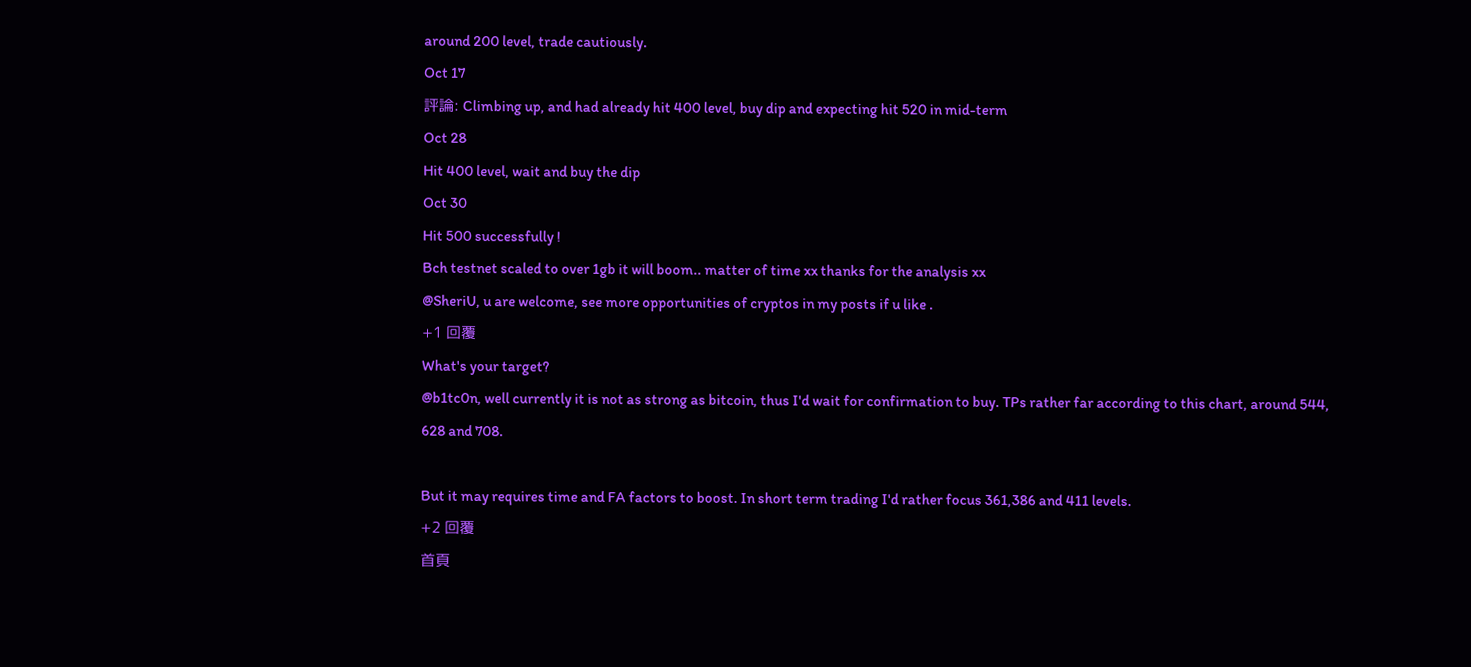around 200 level, trade cautiously.
Oct 17
評論: Climbing up, and had already hit 400 level, buy dip and expecting hit 520 in mid-term
Oct 28
Hit 400 level, wait and buy the dip
Oct 30
Hit 500 successfully !
Bch testnet scaled to over 1gb it will boom.. matter of time xx thanks for the analysis xx
@SheriU, u are welcome, see more opportunities of cryptos in my posts if u like .
+1 回覆
What's your target?
@b1tc0n, well currently it is not as strong as bitcoin, thus I'd wait for confirmation to buy. TPs rather far according to this chart, around 544, 628 and 708.

But it may requires time and FA factors to boost. In short term trading I'd rather focus 361,386 and 411 levels.
+2 回覆
首頁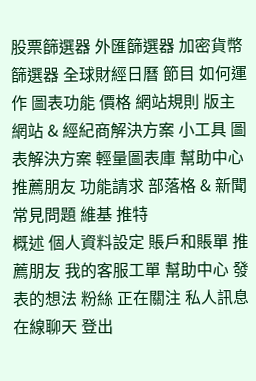股票篩選器 外匯篩選器 加密貨幣篩選器 全球財經日曆 節目 如何運作 圖表功能 價格 網站規則 版主 網站 & 經紀商解決方案 小工具 圖表解決方案 輕量圖表庫 幫助中心 推薦朋友 功能請求 部落格 & 新聞 常見問題 維基 推特
概述 個人資料設定 賬戶和賬單 推薦朋友 我的客服工單 幫助中心 發表的想法 粉絲 正在關注 私人訊息 在線聊天 登出